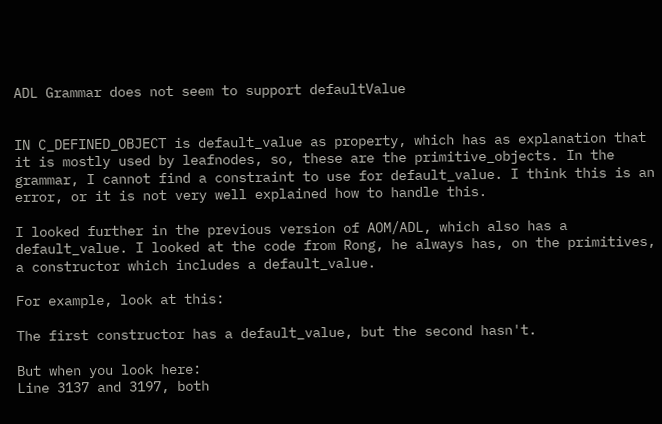ADL Grammar does not seem to support defaultValue


IN C_DEFINED_OBJECT is default_value as property, which has as explanation that it is mostly used by leafnodes, so, these are the primitive_objects. In the grammar, I cannot find a constraint to use for default_value. I think this is an error, or it is not very well explained how to handle this.

I looked further in the previous version of AOM/ADL, which also has a default_value. I looked at the code from Rong, he always has, on the primitives, a constructor which includes a default_value.

For example, look at this:

The first constructor has a default_value, but the second hasn't.

But when you look here:
Line 3137 and 3197, both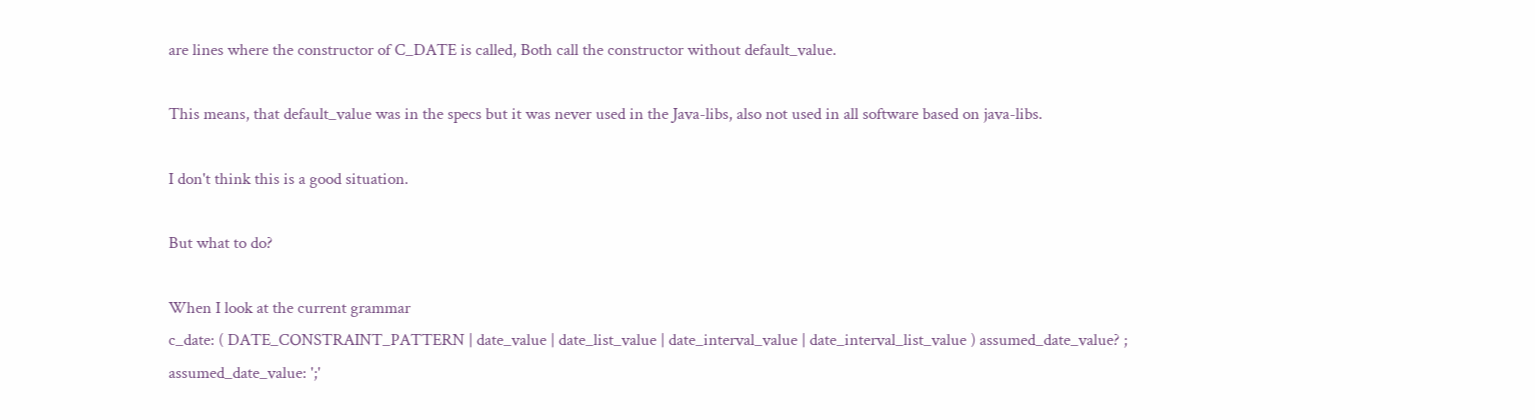are lines where the constructor of C_DATE is called, Both call the constructor without default_value.

This means, that default_value was in the specs but it was never used in the Java-libs, also not used in all software based on java-libs.

I don't think this is a good situation.

But what to do?

When I look at the current grammar
c_date: ( DATE_CONSTRAINT_PATTERN | date_value | date_list_value | date_interval_value | date_interval_list_value ) assumed_date_value? ;
assumed_date_value: ';'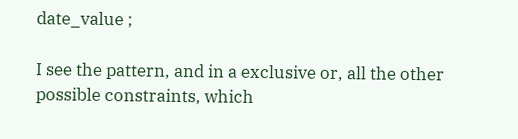date_value ;

I see the pattern, and in a exclusive or, all the other possible constraints, which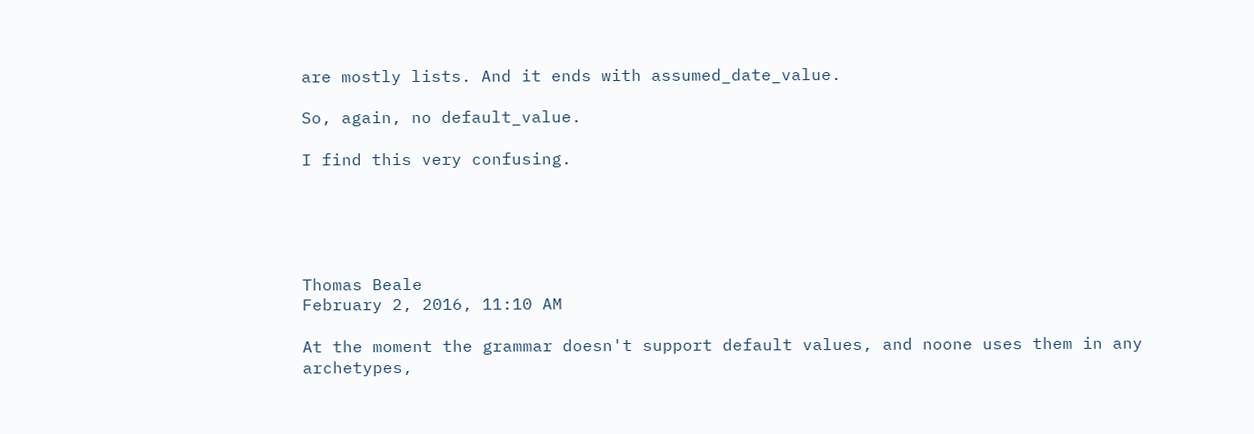are mostly lists. And it ends with assumed_date_value.

So, again, no default_value.

I find this very confusing.





Thomas Beale
February 2, 2016, 11:10 AM

At the moment the grammar doesn't support default values, and noone uses them in any archetypes,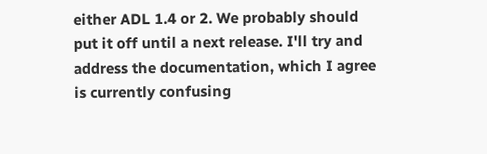either ADL 1.4 or 2. We probably should put it off until a next release. I'll try and address the documentation, which I agree is currently confusing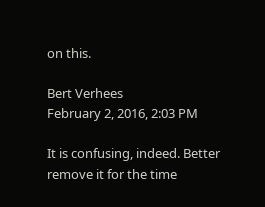on this.

Bert Verhees
February 2, 2016, 2:03 PM

It is confusing, indeed. Better remove it for the time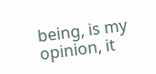being, is my opinion, it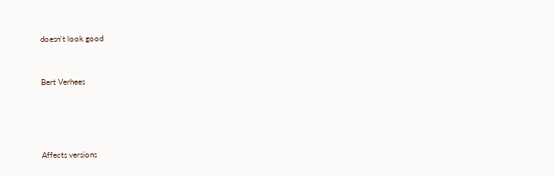doesn't look good


Bert Verhees




Affects versions